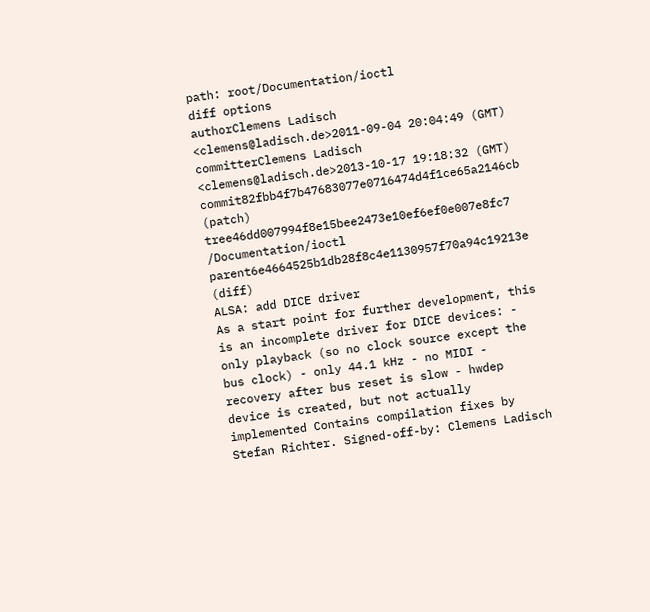path: root/Documentation/ioctl
diff options
authorClemens Ladisch <clemens@ladisch.de>2011-09-04 20:04:49 (GMT)
committerClemens Ladisch <clemens@ladisch.de>2013-10-17 19:18:32 (GMT)
commit82fbb4f7b47683077e0716474d4f1ce65a2146cb (patch)
tree46dd007994f8e15bee2473e10ef6ef0e007e8fc7 /Documentation/ioctl
parent6e4664525b1db28f8c4e1130957f70a94c19213e (diff)
ALSA: add DICE driver
As a start point for further development, this is an incomplete driver for DICE devices: - only playback (so no clock source except the bus clock) - only 44.1 kHz - no MIDI - recovery after bus reset is slow - hwdep device is created, but not actually implemented Contains compilation fixes by Stefan Richter. Signed-off-by: Clemens Ladisch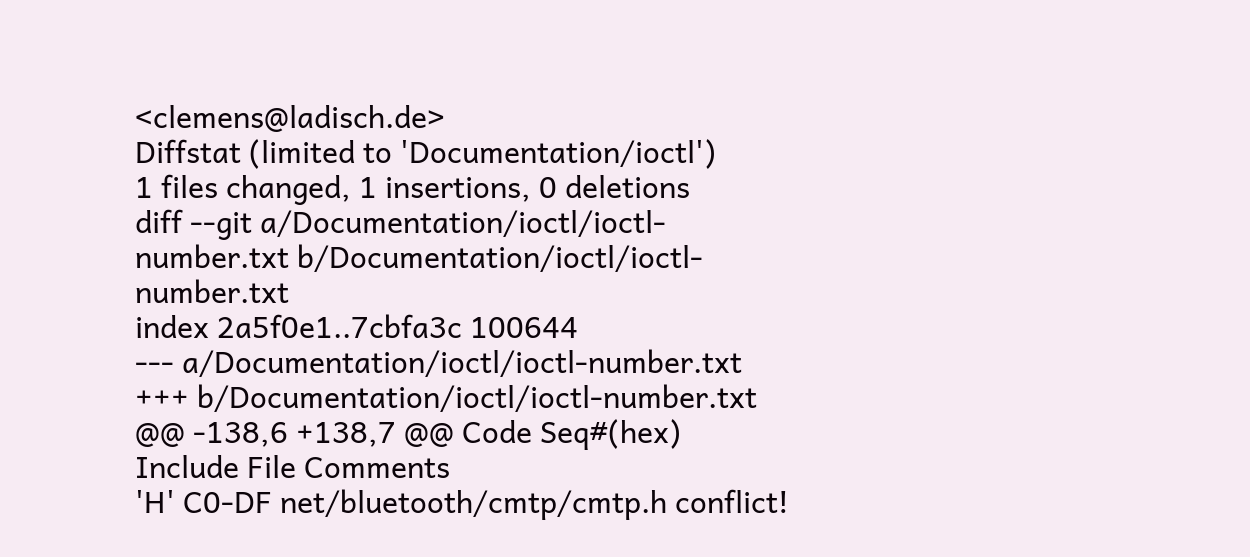<clemens@ladisch.de>
Diffstat (limited to 'Documentation/ioctl')
1 files changed, 1 insertions, 0 deletions
diff --git a/Documentation/ioctl/ioctl-number.txt b/Documentation/ioctl/ioctl-number.txt
index 2a5f0e1..7cbfa3c 100644
--- a/Documentation/ioctl/ioctl-number.txt
+++ b/Documentation/ioctl/ioctl-number.txt
@@ -138,6 +138,7 @@ Code Seq#(hex) Include File Comments
'H' C0-DF net/bluetooth/cmtp/cmtp.h conflict!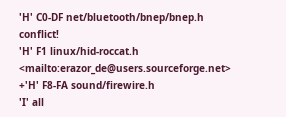'H' C0-DF net/bluetooth/bnep/bnep.h conflict!
'H' F1 linux/hid-roccat.h <mailto:erazor_de@users.sourceforge.net>
+'H' F8-FA sound/firewire.h
'I' all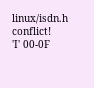linux/isdn.h conflict!
'I' 00-0F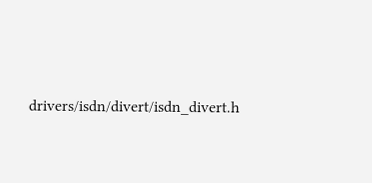drivers/isdn/divert/isdn_divert.h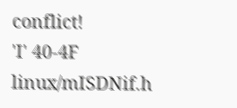conflict!
'I' 40-4F linux/mISDNif.h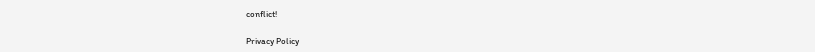conflict!

Privacy Policy